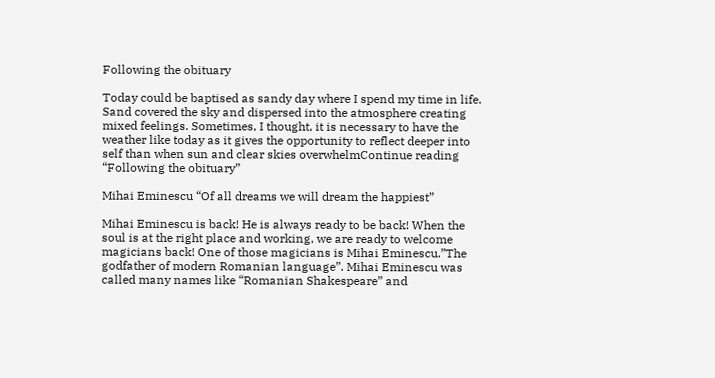Following the obituary

Today could be baptised as sandy day where I spend my time in life. Sand covered the sky and dispersed into the atmosphere creating mixed feelings. Sometimes, I thought, it is necessary to have the weather like today as it gives the opportunity to reflect deeper into self than when sun and clear skies overwhelmContinue reading “Following the obituary”

Mihai Eminescu “Of all dreams we will dream the happiest”

Mihai Eminescu is back! He is always ready to be back! When the soul is at the right place and working, we are ready to welcome magicians back! One of those magicians is Mihai Eminescu.”The godfather of modern Romanian language”. Mihai Eminescu was called many names like “Romanian Shakespeare” and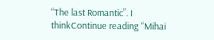“The last Romantic”. I thinkContinue reading “Mihai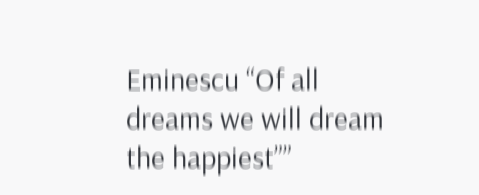Eminescu “Of all dreams we will dream the happiest””